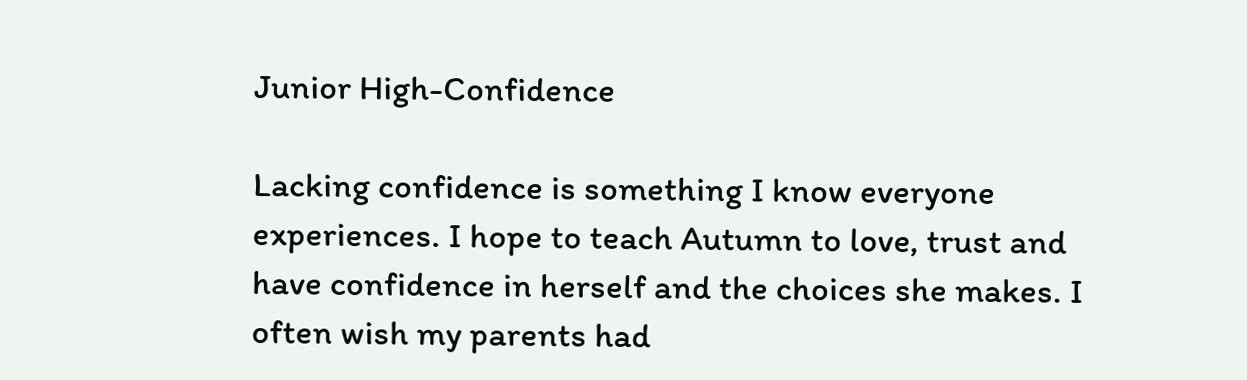Junior High-Confidence

Lacking confidence is something I know everyone experiences. I hope to teach Autumn to love, trust and have confidence in herself and the choices she makes. I often wish my parents had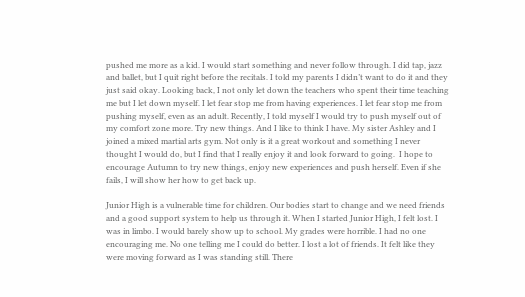pushed me more as a kid. I would start something and never follow through. I did tap, jazz and ballet, but I quit right before the recitals. I told my parents I didn’t want to do it and they just said okay. Looking back, I not only let down the teachers who spent their time teaching me but I let down myself. I let fear stop me from having experiences. I let fear stop me from pushing myself, even as an adult. Recently, I told myself I would try to push myself out of my comfort zone more. Try new things. And I like to think I have. My sister Ashley and I joined a mixed martial arts gym. Not only is it a great workout and something I never thought I would do, but I find that I really enjoy it and look forward to going.  I hope to encourage Autumn to try new things, enjoy new experiences and push herself. Even if she fails, I will show her how to get back up.

Junior High is a vulnerable time for children. Our bodies start to change and we need friends and a good support system to help us through it. When I started Junior High, I felt lost. I was in limbo. I would barely show up to school. My grades were horrible. I had no one encouraging me. No one telling me I could do better. I lost a lot of friends. It felt like they were moving forward as I was standing still. There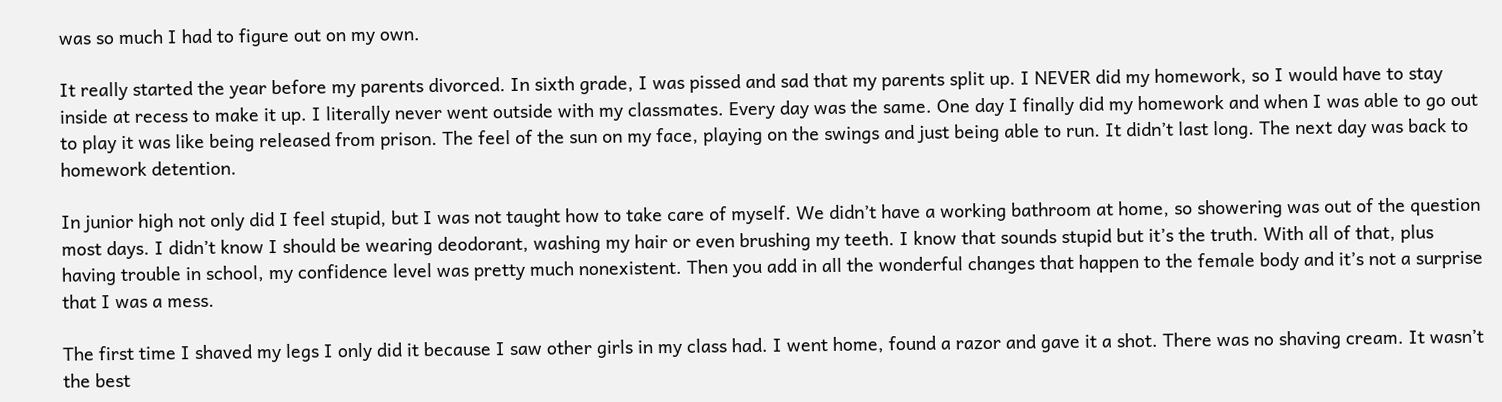was so much I had to figure out on my own.

It really started the year before my parents divorced. In sixth grade, I was pissed and sad that my parents split up. I NEVER did my homework, so I would have to stay inside at recess to make it up. I literally never went outside with my classmates. Every day was the same. One day I finally did my homework and when I was able to go out to play it was like being released from prison. The feel of the sun on my face, playing on the swings and just being able to run. It didn’t last long. The next day was back to homework detention.

In junior high not only did I feel stupid, but I was not taught how to take care of myself. We didn’t have a working bathroom at home, so showering was out of the question most days. I didn’t know I should be wearing deodorant, washing my hair or even brushing my teeth. I know that sounds stupid but it’s the truth. With all of that, plus having trouble in school, my confidence level was pretty much nonexistent. Then you add in all the wonderful changes that happen to the female body and it’s not a surprise that I was a mess.

The first time I shaved my legs I only did it because I saw other girls in my class had. I went home, found a razor and gave it a shot. There was no shaving cream. It wasn’t the best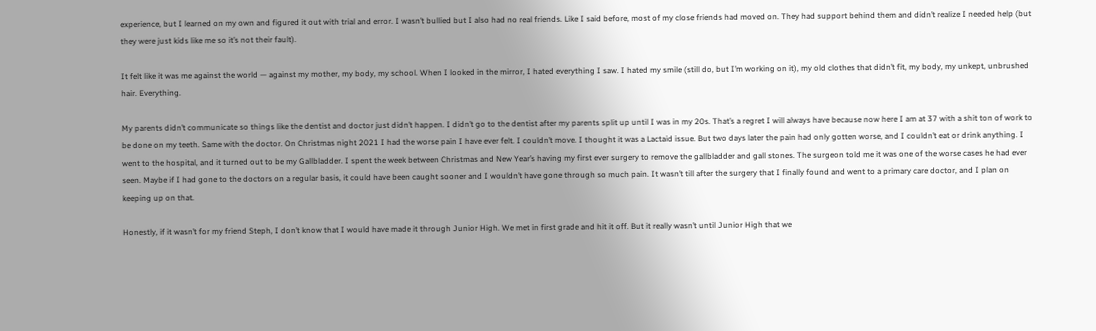experience, but I learned on my own and figured it out with trial and error. I wasn’t bullied but I also had no real friends. Like I said before, most of my close friends had moved on. They had support behind them and didn’t realize I needed help (but they were just kids like me so it’s not their fault).

It felt like it was me against the world — against my mother, my body, my school. When I looked in the mirror, I hated everything I saw. I hated my smile (still do, but I’m working on it), my old clothes that didn’t fit, my body, my unkept, unbrushed hair. Everything.

My parents didn’t communicate so things like the dentist and doctor just didn’t happen. I didn’t go to the dentist after my parents split up until I was in my 20s. That’s a regret I will always have because now here I am at 37 with a shit ton of work to be done on my teeth. Same with the doctor. On Christmas night 2021 I had the worse pain I have ever felt. I couldn’t move. I thought it was a Lactaid issue. But two days later the pain had only gotten worse, and I couldn’t eat or drink anything. I went to the hospital, and it turned out to be my Gallbladder. I spent the week between Christmas and New Year’s having my first ever surgery to remove the gallbladder and gall stones. The surgeon told me it was one of the worse cases he had ever seen. Maybe if I had gone to the doctors on a regular basis, it could have been caught sooner and I wouldn’t have gone through so much pain. It wasn’t till after the surgery that I finally found and went to a primary care doctor, and I plan on keeping up on that.

Honestly, if it wasn’t for my friend Steph, I don’t know that I would have made it through Junior High. We met in first grade and hit it off. But it really wasn’t until Junior High that we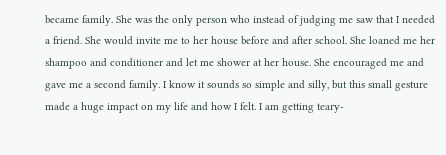became family. She was the only person who instead of judging me saw that I needed a friend. She would invite me to her house before and after school. She loaned me her shampoo and conditioner and let me shower at her house. She encouraged me and gave me a second family. I know it sounds so simple and silly, but this small gesture made a huge impact on my life and how I felt. I am getting teary-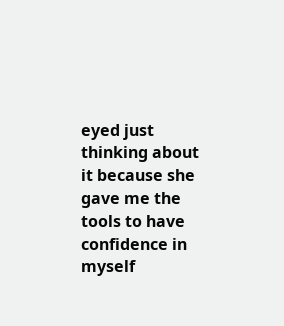eyed just thinking about it because she gave me the tools to have confidence in myself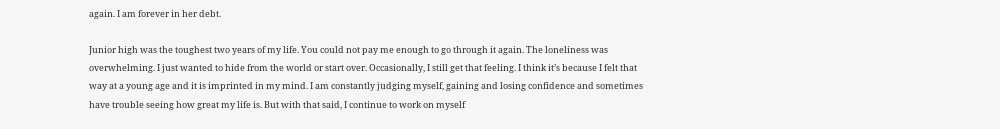again. I am forever in her debt.

Junior high was the toughest two years of my life. You could not pay me enough to go through it again. The loneliness was overwhelming. I just wanted to hide from the world or start over. Occasionally, I still get that feeling. I think it’s because I felt that way at a young age and it is imprinted in my mind. I am constantly judging myself, gaining and losing confidence and sometimes have trouble seeing how great my life is. But with that said, I continue to work on myself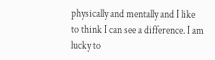physically and mentally and I like to think I can see a difference. I am lucky to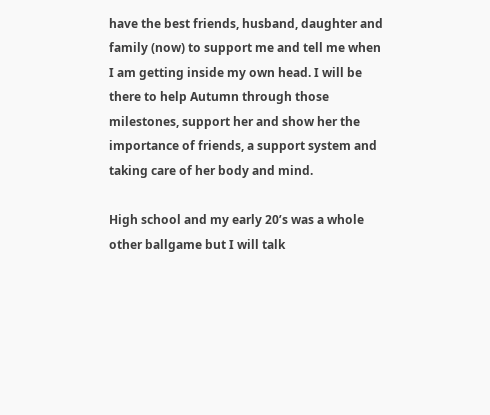have the best friends, husband, daughter and family (now) to support me and tell me when I am getting inside my own head. I will be there to help Autumn through those milestones, support her and show her the importance of friends, a support system and taking care of her body and mind.

High school and my early 20’s was a whole other ballgame but I will talk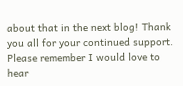about that in the next blog! Thank you all for your continued support. Please remember I would love to hear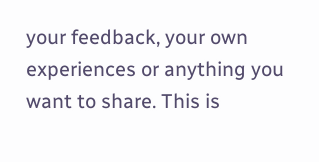your feedback, your own experiences or anything you want to share. This is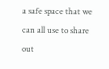a safe space that we can all use to share out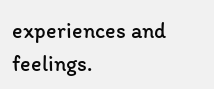experiences and feelings.